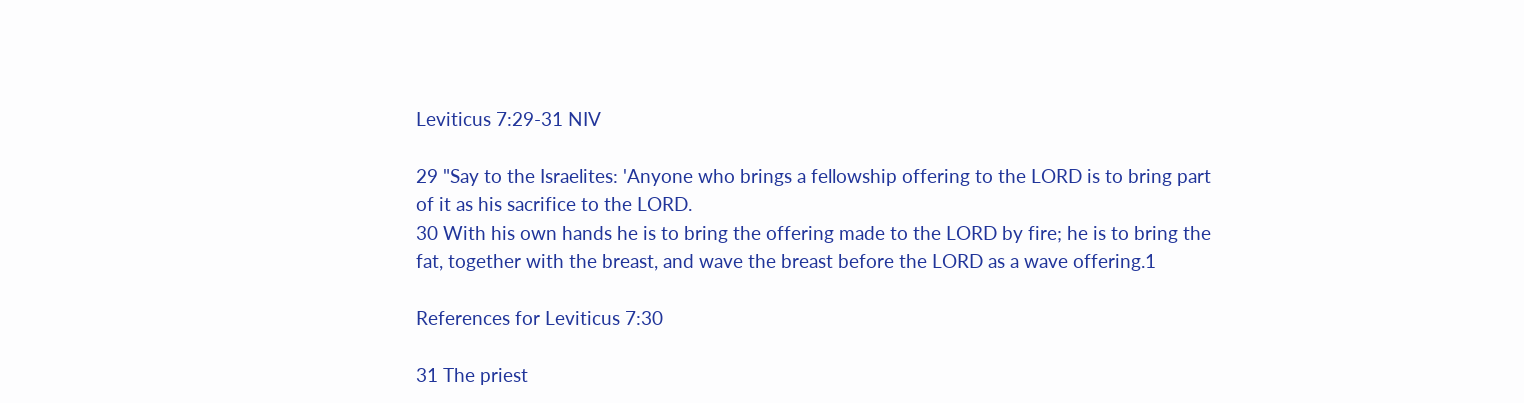Leviticus 7:29-31 NIV

29 "Say to the Israelites: 'Anyone who brings a fellowship offering to the LORD is to bring part of it as his sacrifice to the LORD.
30 With his own hands he is to bring the offering made to the LORD by fire; he is to bring the fat, together with the breast, and wave the breast before the LORD as a wave offering.1

References for Leviticus 7:30

31 The priest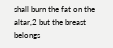shall burn the fat on the altar,2 but the breast belongs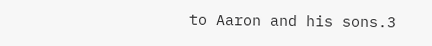to Aaron and his sons.3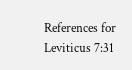References for Leviticus 7:31